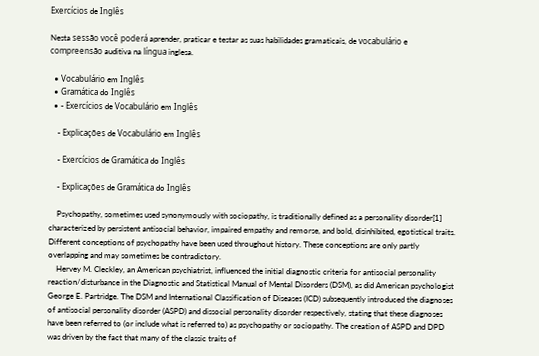Exercícios de Inglês

Nesta sessão você poderá aprender, praticar e testar as suas habilidades gramaticais, de vocabulário e compreensão auditiva na língua inglesa.

  • Vocabulário em Inglês
  • Gramática do Inglês
  • - Exercícios de Vocabulário em Inglês

    - Explicações de Vocabulário em Inglês

    - Exercícios de Gramática do Inglês

    - Explicações de Gramática do Inglês

    Psychopathy, sometimes used synonymously with sociopathy, is traditionally defined as a personality disorder[1] characterized by persistent antisocial behavior, impaired empathy and remorse, and bold, disinhibited, egotistical traits. Different conceptions of psychopathy have been used throughout history. These conceptions are only partly overlapping and may sometimes be contradictory.
    Hervey M. Cleckley, an American psychiatrist, influenced the initial diagnostic criteria for antisocial personality reaction/disturbance in the Diagnostic and Statistical Manual of Mental Disorders (DSM), as did American psychologist George E. Partridge. The DSM and International Classification of Diseases (ICD) subsequently introduced the diagnoses of antisocial personality disorder (ASPD) and dissocial personality disorder respectively, stating that these diagnoses have been referred to (or include what is referred to) as psychopathy or sociopathy. The creation of ASPD and DPD was driven by the fact that many of the classic traits of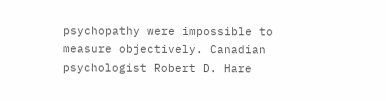psychopathy were impossible to measure objectively. Canadian psychologist Robert D. Hare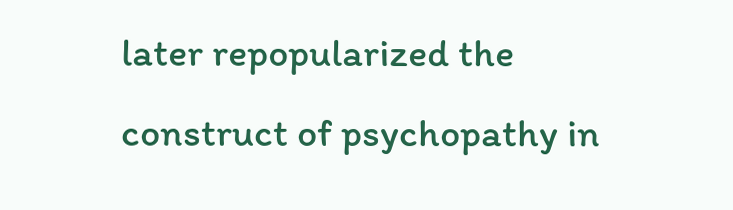later repopularized the construct of psychopathy in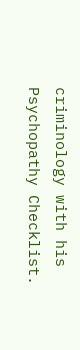criminology with his Psychopathy Checklist.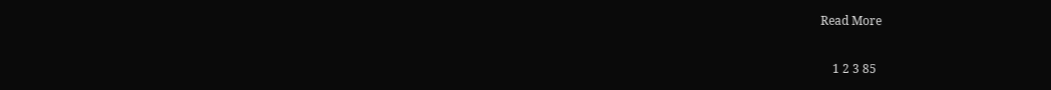Read More

    1 2 3 85